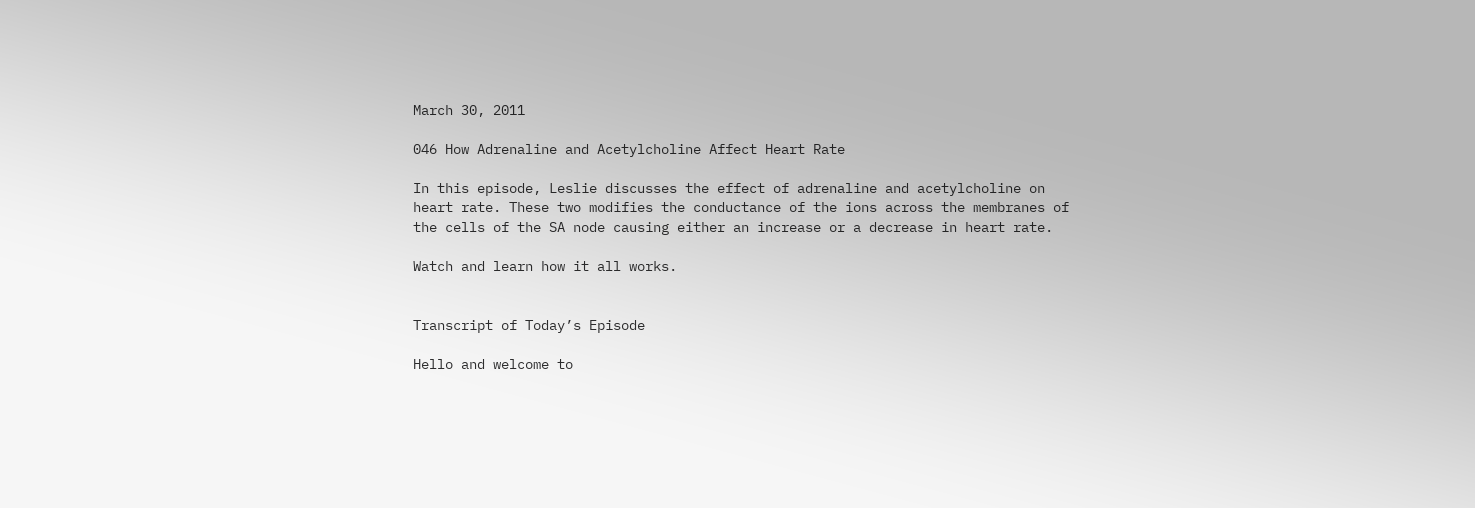March 30, 2011

046 How Adrenaline and Acetylcholine Affect Heart Rate

In this episode, Leslie discusses the effect of adrenaline and acetylcholine on heart rate. These two modifies the conductance of the ions across the membranes of the cells of the SA node causing either an increase or a decrease in heart rate.

Watch and learn how it all works.


Transcript of Today’s Episode

Hello and welcome to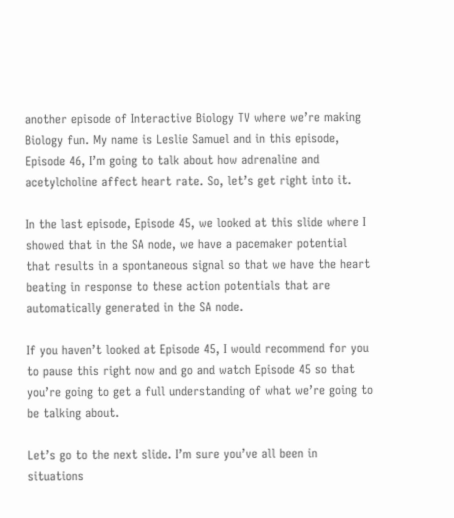another episode of Interactive Biology TV where we’re making Biology fun. My name is Leslie Samuel and in this episode, Episode 46, I’m going to talk about how adrenaline and acetylcholine affect heart rate. So, let’s get right into it.

In the last episode, Episode 45, we looked at this slide where I showed that in the SA node, we have a pacemaker potential that results in a spontaneous signal so that we have the heart beating in response to these action potentials that are automatically generated in the SA node.

If you haven’t looked at Episode 45, I would recommend for you to pause this right now and go and watch Episode 45 so that you’re going to get a full understanding of what we’re going to be talking about.

Let’s go to the next slide. I’m sure you’ve all been in situations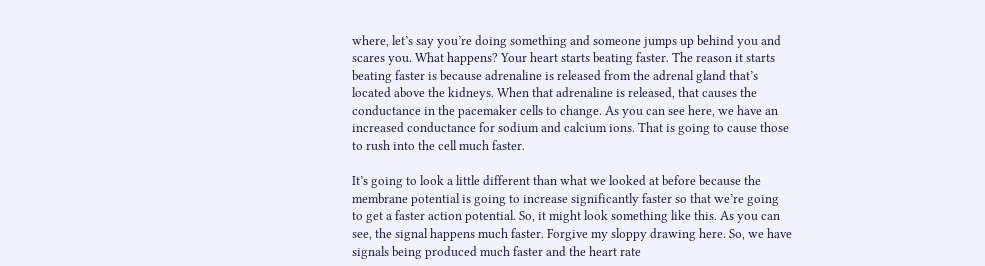where, let’s say you’re doing something and someone jumps up behind you and scares you. What happens? Your heart starts beating faster. The reason it starts beating faster is because adrenaline is released from the adrenal gland that’s located above the kidneys. When that adrenaline is released, that causes the conductance in the pacemaker cells to change. As you can see here, we have an increased conductance for sodium and calcium ions. That is going to cause those to rush into the cell much faster.

It’s going to look a little different than what we looked at before because the membrane potential is going to increase significantly faster so that we’re going to get a faster action potential. So, it might look something like this. As you can see, the signal happens much faster. Forgive my sloppy drawing here. So, we have signals being produced much faster and the heart rate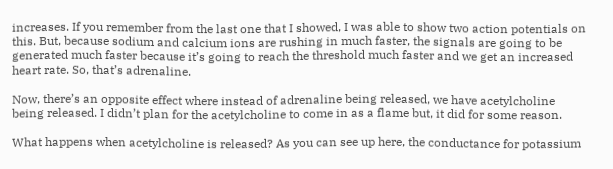increases. If you remember from the last one that I showed, I was able to show two action potentials on this. But, because sodium and calcium ions are rushing in much faster, the signals are going to be generated much faster because it’s going to reach the threshold much faster and we get an increased heart rate. So, that’s adrenaline.

Now, there’s an opposite effect where instead of adrenaline being released, we have acetylcholine being released. I didn’t plan for the acetylcholine to come in as a flame but, it did for some reason.

What happens when acetylcholine is released? As you can see up here, the conductance for potassium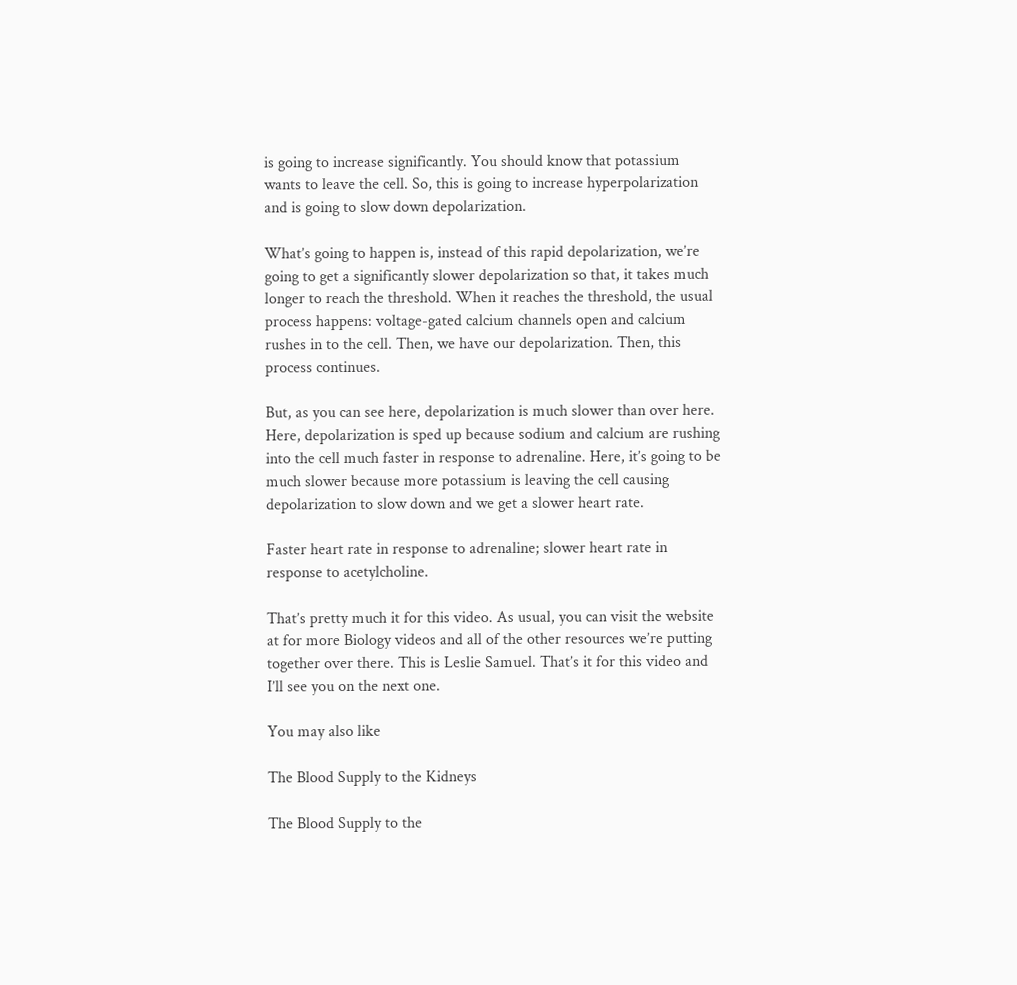is going to increase significantly. You should know that potassium wants to leave the cell. So, this is going to increase hyperpolarization and is going to slow down depolarization.

What’s going to happen is, instead of this rapid depolarization, we’re going to get a significantly slower depolarization so that, it takes much longer to reach the threshold. When it reaches the threshold, the usual process happens: voltage-gated calcium channels open and calcium rushes in to the cell. Then, we have our depolarization. Then, this process continues.

But, as you can see here, depolarization is much slower than over here. Here, depolarization is sped up because sodium and calcium are rushing into the cell much faster in response to adrenaline. Here, it’s going to be much slower because more potassium is leaving the cell causing depolarization to slow down and we get a slower heart rate.

Faster heart rate in response to adrenaline; slower heart rate in response to acetylcholine.

That’s pretty much it for this video. As usual, you can visit the website at for more Biology videos and all of the other resources we’re putting together over there. This is Leslie Samuel. That’s it for this video and I’ll see you on the next one.

You may also like

The Blood Supply to the Kidneys

The Blood Supply to the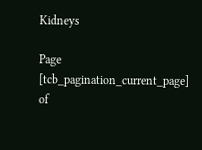Kidneys

Page [tcb_pagination_current_page] of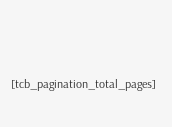[tcb_pagination_total_pages]